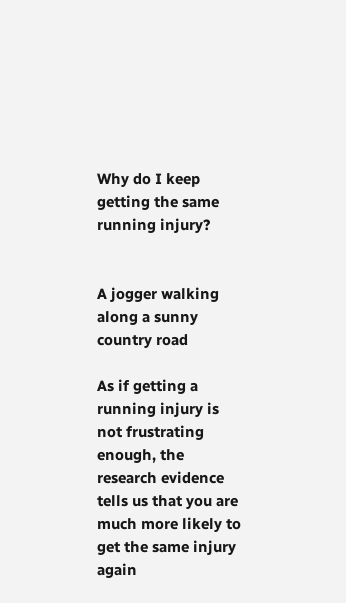Why do I keep getting the same running injury?


A jogger walking along a sunny country road

As if getting a running injury is not frustrating enough, the research evidence tells us that you are much more likely to get the same injury again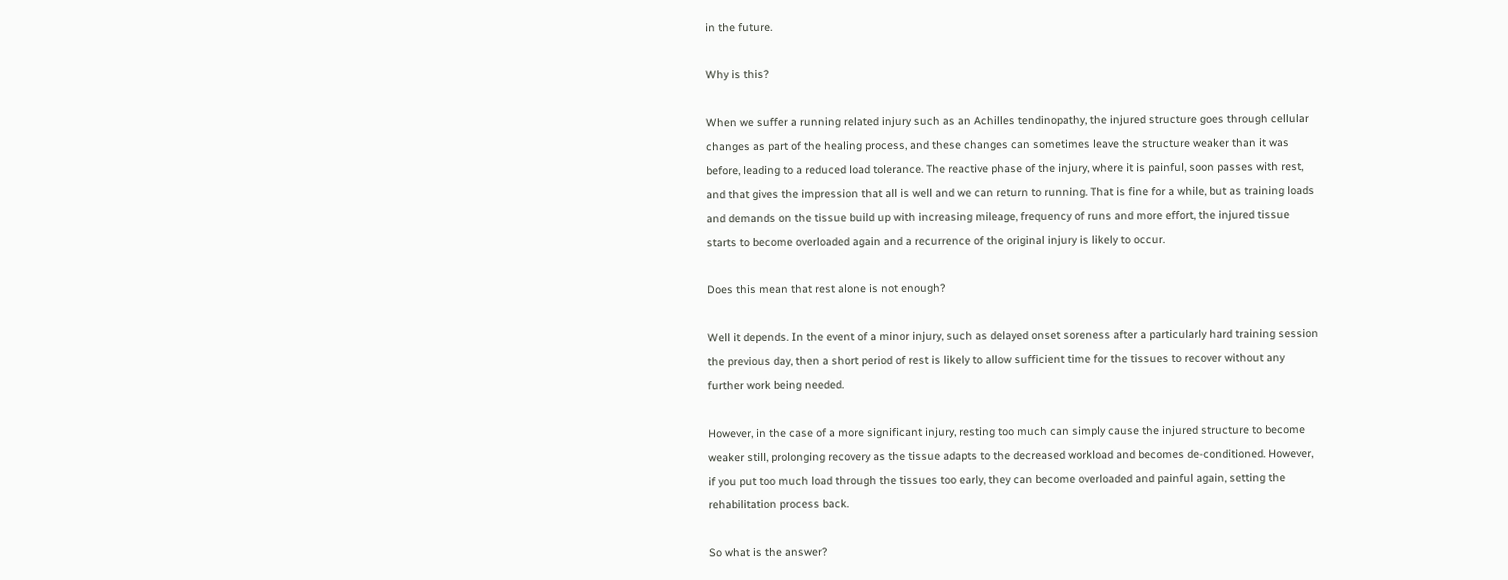in the future.

Why is this?

When we suffer a running related injury such as an Achilles tendinopathy, the injured structure goes through cellular changes as part of the healing process, and these changes can sometimes leave the structure weaker than it was before, leading to a reduced load tolerance. The reactive phase of the injury, where it is painful, soon passes with rest, and that gives the impression that all is well and we can return to running. That is fine for a while, but as training loads and demands on the tissue build up with increasing mileage, frequency of runs and more effort, the injured tissue starts to become overloaded again and a recurrence of the original injury is likely to occur.

Does this mean that rest alone is not enough?

Well it depends. In the event of a minor injury, such as delayed onset soreness after a particularly hard training session the previous day, then a short period of rest is likely to allow sufficient time for the tissues to recover without any further work being needed.

However, in the case of a more significant injury, resting too much can simply cause the injured structure to become weaker still, prolonging recovery as the tissue adapts to the decreased workload and becomes de-conditioned. However, if you put too much load through the tissues too early, they can become overloaded and painful again, setting the rehabilitation process back.

So what is the answer?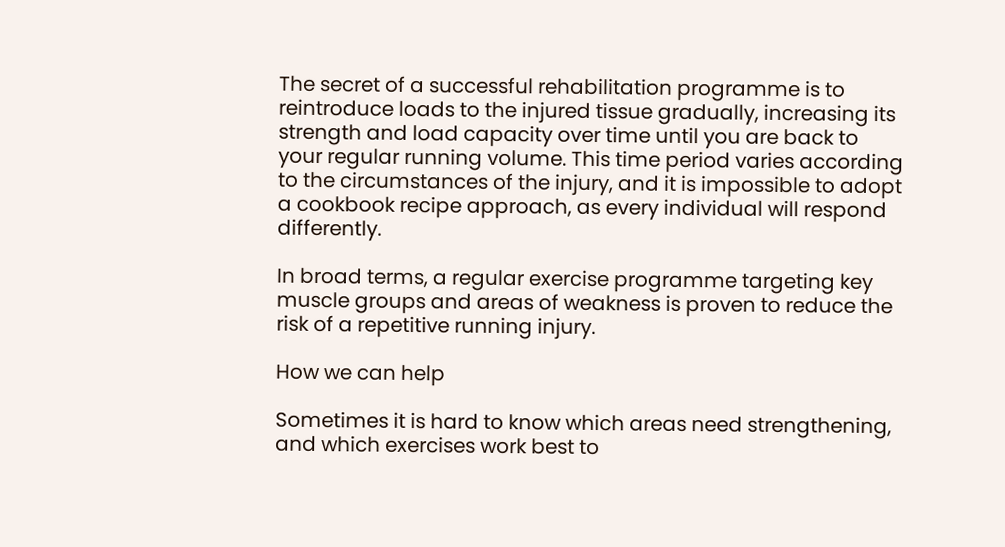The secret of a successful rehabilitation programme is to reintroduce loads to the injured tissue gradually, increasing its strength and load capacity over time until you are back to your regular running volume. This time period varies according to the circumstances of the injury, and it is impossible to adopt a cookbook recipe approach, as every individual will respond differently.

In broad terms, a regular exercise programme targeting key muscle groups and areas of weakness is proven to reduce the risk of a repetitive running injury.

How we can help

Sometimes it is hard to know which areas need strengthening, and which exercises work best to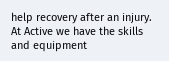help recovery after an injury. At Active we have the skills and equipment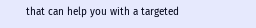that can help you with a targeted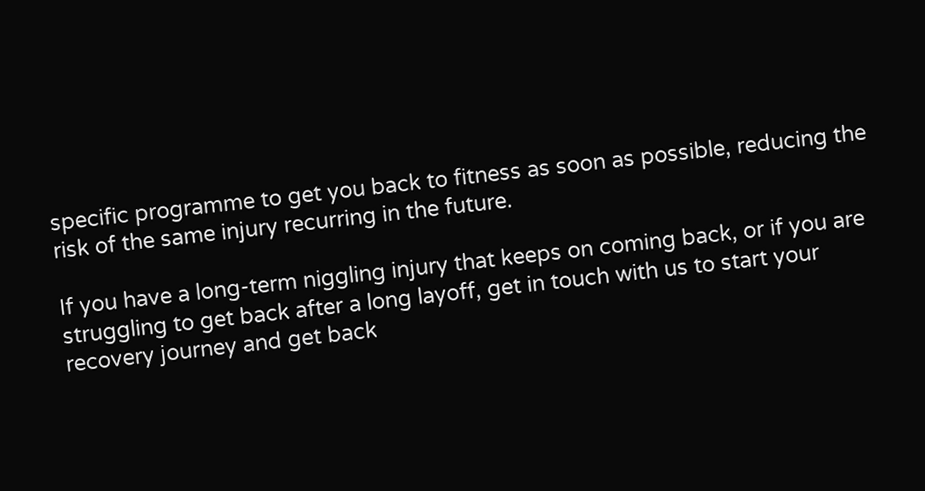specific programme to get you back to fitness as soon as possible, reducing the risk of the same injury recurring in the future.

If you have a long-term niggling injury that keeps on coming back, or if you are struggling to get back after a long layoff, get in touch with us to start your recovery journey and get back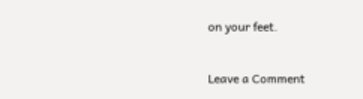on your feet.


Leave a Comment